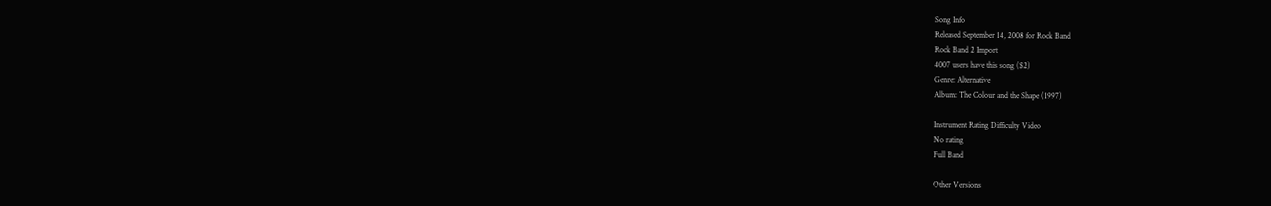Song Info
Released September 14, 2008 for Rock Band
Rock Band 2 Import
4007 users have this song ($2)
Genre: Alternative
Album: The Colour and the Shape (1997)

Instrument Rating Difficulty Video
No rating
Full Band

Other Versions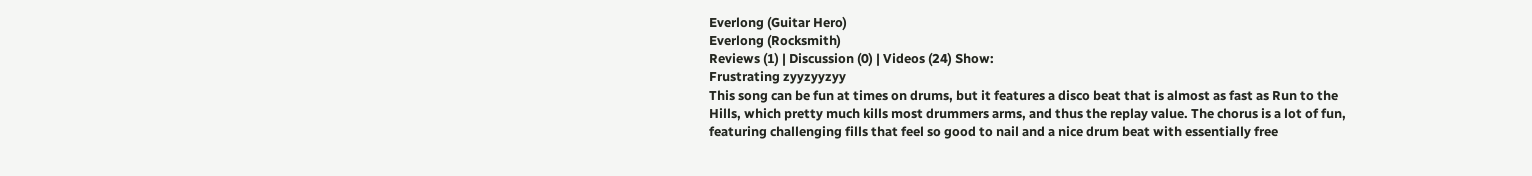Everlong (Guitar Hero)
Everlong (Rocksmith)
Reviews (1) | Discussion (0) | Videos (24) Show:
Frustrating zyyzyyzyy
This song can be fun at times on drums, but it features a disco beat that is almost as fast as Run to the Hills, which pretty much kills most drummers arms, and thus the replay value. The chorus is a lot of fun, featuring challenging fills that feel so good to nail and a nice drum beat with essentially free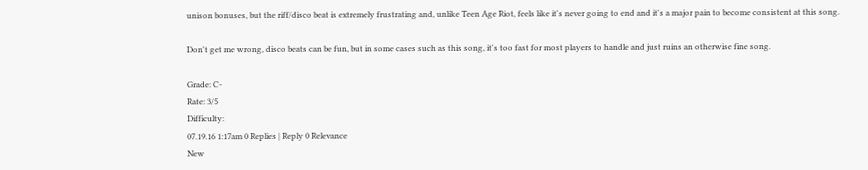unison bonuses, but the riff/disco beat is extremely frustrating and, unlike Teen Age Riot, feels like it's never going to end and it's a major pain to become consistent at this song.

Don't get me wrong, disco beats can be fun, but in some cases such as this song, it's too fast for most players to handle and just ruins an otherwise fine song.

Grade: C-
Rate: 3/5
Difficulty:
07.19.16 1:17am 0 Replies | Reply 0 Relevance
New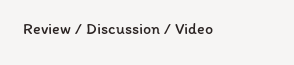Review / Discussion / Video